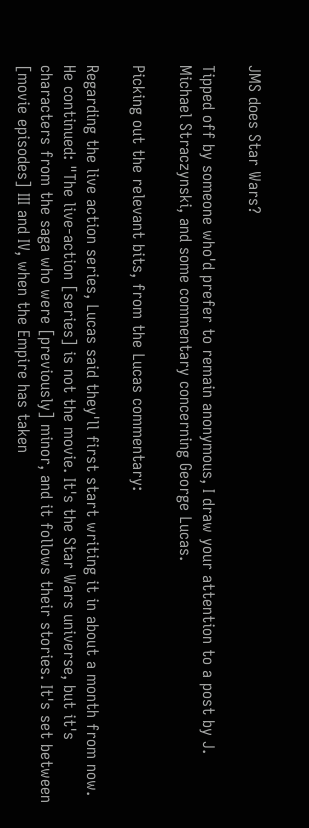JMS does Star Wars?

Tipped off by someone who'd prefer to remain anonymous, I draw your attention to a post by J. Michael Straczynski, and some commentary concerning George Lucas.

Picking out the relevant bits, from the Lucas commentary:

Regarding the live action series, Lucas said they'll first start writing it in about a month from now. He continued: "The live-action [series] is not the movie. It's the Star Wars universe, but it's characters from the saga who were [previously] minor, and it follows their stories. It's set between [movie episodes] III and IV, when the Empire has taken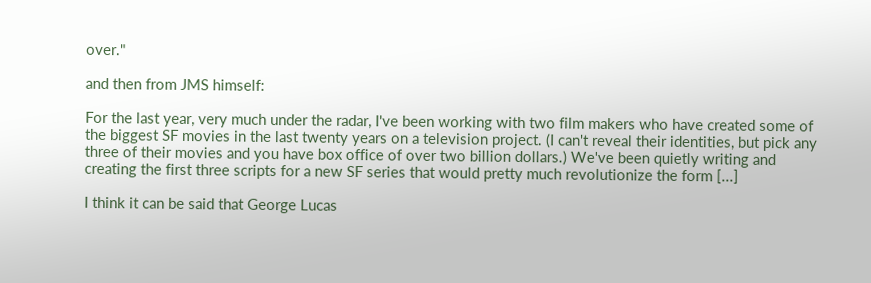over."

and then from JMS himself:

For the last year, very much under the radar, I've been working with two film makers who have created some of the biggest SF movies in the last twenty years on a television project. (I can't reveal their identities, but pick any three of their movies and you have box office of over two billion dollars.) We've been quietly writing and creating the first three scripts for a new SF series that would pretty much revolutionize the form [...]

I think it can be said that George Lucas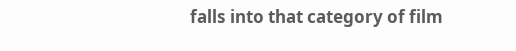falls into that category of film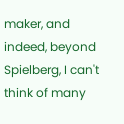maker, and indeed, beyond Spielberg, I can't think of many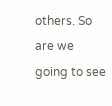others. So are we going to see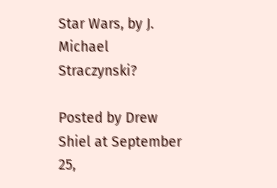Star Wars, by J. Michael Straczynski?

Posted by Drew Shiel at September 25,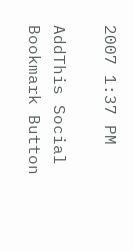2007 1:37 PM

AddThis Social Bookmark Button